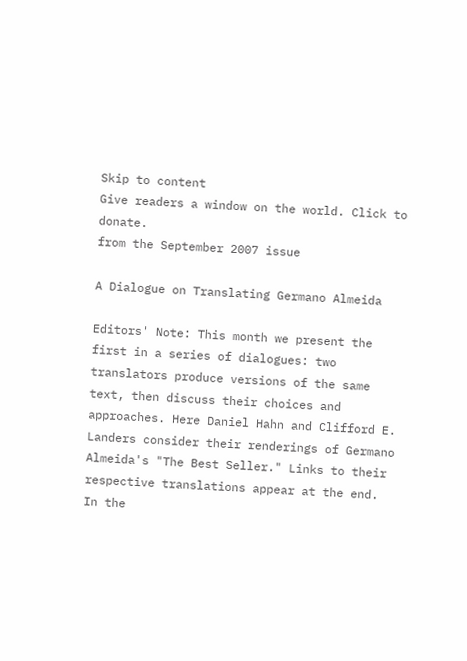Skip to content
Give readers a window on the world. Click to donate.
from the September 2007 issue

A Dialogue on Translating Germano Almeida

Editors' Note: This month we present the first in a series of dialogues: two translators produce versions of the same text, then discuss their choices and approaches. Here Daniel Hahn and Clifford E. Landers consider their renderings of Germano Almeida's "The Best Seller." Links to their respective translations appear at the end. In the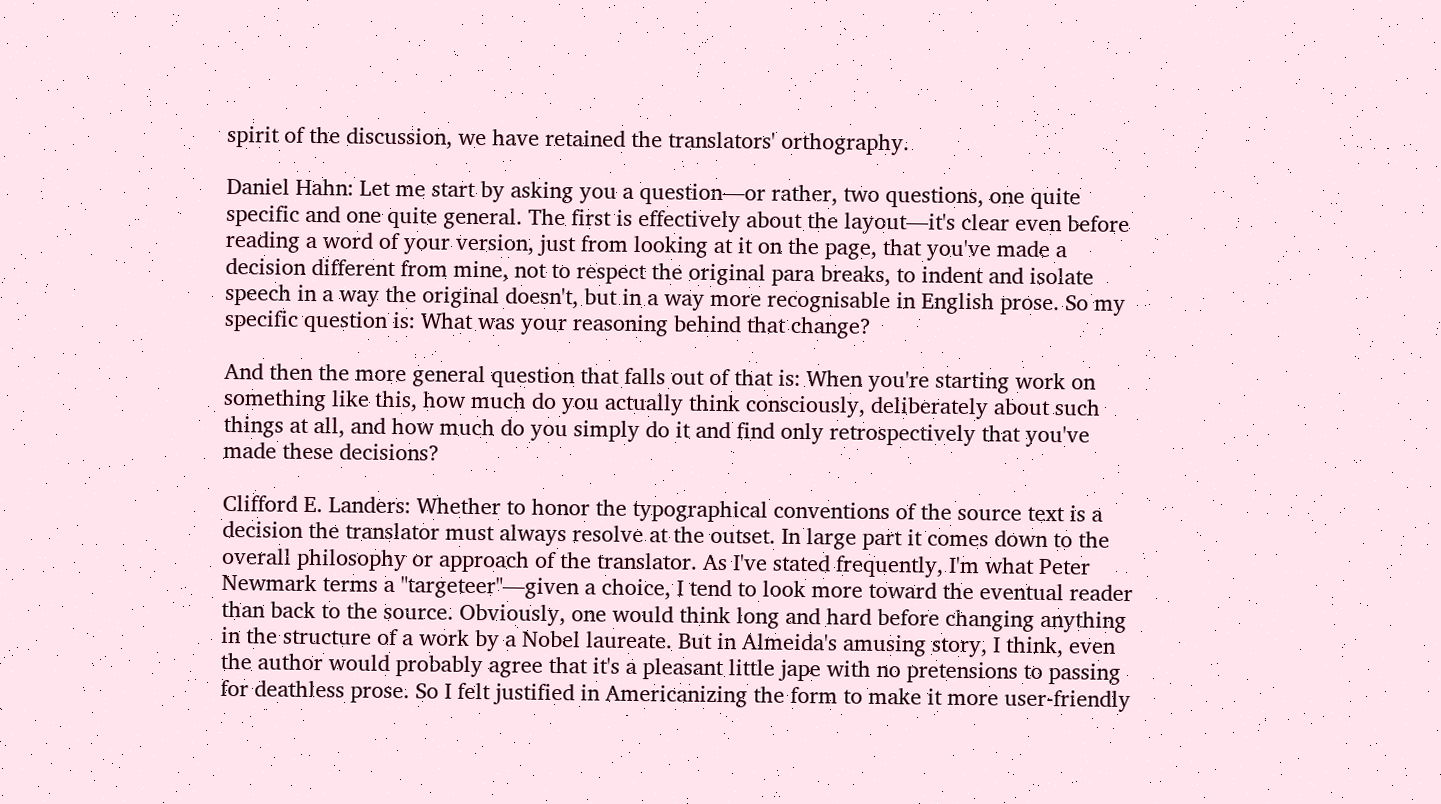spirit of the discussion, we have retained the translators' orthography.

Daniel Hahn: Let me start by asking you a question—or rather, two questions, one quite specific and one quite general. The first is effectively about the layout—it's clear even before reading a word of your version, just from looking at it on the page, that you've made a decision different from mine, not to respect the original para breaks, to indent and isolate speech in a way the original doesn't, but in a way more recognisable in English prose. So my specific question is: What was your reasoning behind that change?

And then the more general question that falls out of that is: When you're starting work on something like this, how much do you actually think consciously, deliberately about such things at all, and how much do you simply do it and find only retrospectively that you've made these decisions?

Clifford E. Landers: Whether to honor the typographical conventions of the source text is a decision the translator must always resolve at the outset. In large part it comes down to the overall philosophy or approach of the translator. As I've stated frequently, I'm what Peter Newmark terms a "targeteer"—given a choice, I tend to look more toward the eventual reader than back to the source. Obviously, one would think long and hard before changing anything in the structure of a work by a Nobel laureate. But in Almeida's amusing story, I think, even the author would probably agree that it's a pleasant little jape with no pretensions to passing for deathless prose. So I felt justified in Americanizing the form to make it more user-friendly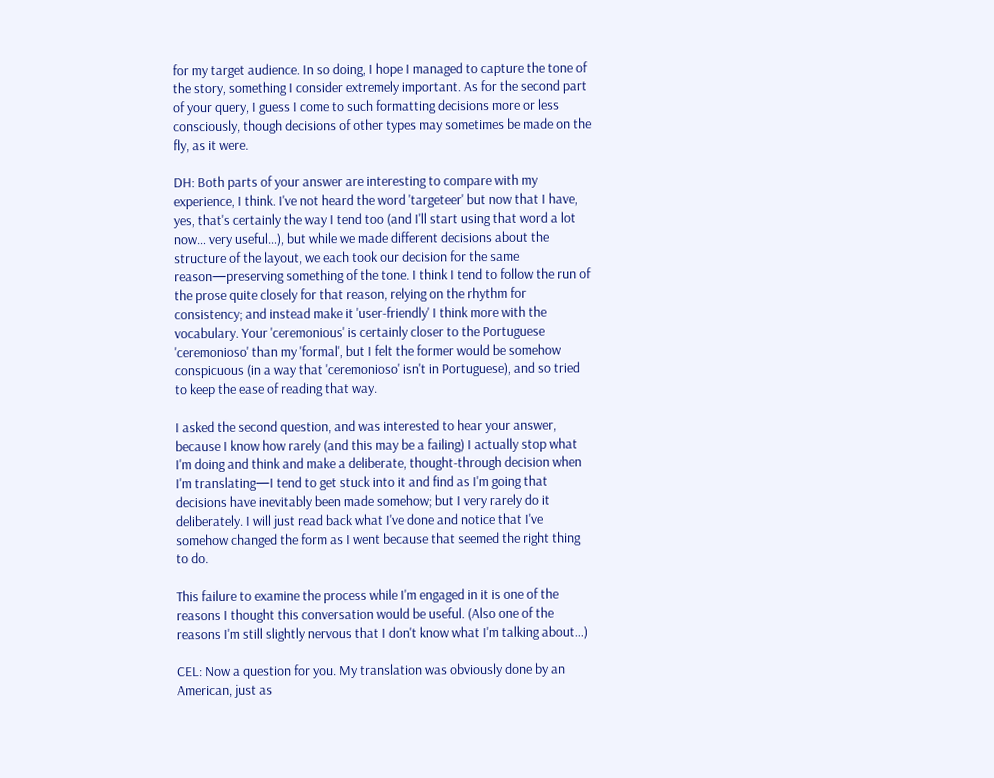for my target audience. In so doing, I hope I managed to capture the tone of the story, something I consider extremely important. As for the second part of your query, I guess I come to such formatting decisions more or less consciously, though decisions of other types may sometimes be made on the fly, as it were.

DH: Both parts of your answer are interesting to compare with my experience, I think. I've not heard the word 'targeteer' but now that I have, yes, that's certainly the way I tend too (and I'll start using that word a lot now… very useful…), but while we made different decisions about the structure of the layout, we each took our decision for the same reason—preserving something of the tone. I think I tend to follow the run of the prose quite closely for that reason, relying on the rhythm for consistency; and instead make it 'user-friendly' I think more with the vocabulary. Your 'ceremonious' is certainly closer to the Portuguese 'ceremonioso' than my 'formal', but I felt the former would be somehow conspicuous (in a way that 'ceremonioso' isn't in Portuguese), and so tried to keep the ease of reading that way.

I asked the second question, and was interested to hear your answer, because I know how rarely (and this may be a failing) I actually stop what I'm doing and think and make a deliberate, thought-through decision when I'm translating—I tend to get stuck into it and find as I'm going that decisions have inevitably been made somehow; but I very rarely do it deliberately. I will just read back what I've done and notice that I've somehow changed the form as I went because that seemed the right thing to do.

This failure to examine the process while I'm engaged in it is one of the reasons I thought this conversation would be useful. (Also one of the reasons I'm still slightly nervous that I don't know what I'm talking about…)

CEL: Now a question for you. My translation was obviously done by an American, just as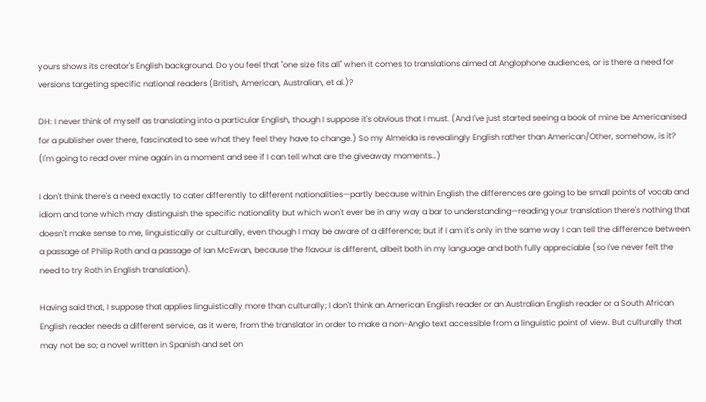yours shows its creator's English background. Do you feel that "one size fits all" when it comes to translations aimed at Anglophone audiences, or is there a need for versions targeting specific national readers (British, American, Australian, et al.)?

DH: I never think of myself as translating into a particular English, though I suppose it's obvious that I must. (And I've just started seeing a book of mine be Americanised for a publisher over there, fascinated to see what they feel they have to change.) So my Almeida is revealingly English rather than American/Other, somehow, is it? (I'm going to read over mine again in a moment and see if I can tell what are the giveaway moments…)

I don't think there's a need exactly to cater differently to different nationalities—partly because within English the differences are going to be small points of vocab and idiom and tone which may distinguish the specific nationality but which won't ever be in any way a bar to understanding—reading your translation there's nothing that doesn't make sense to me, linguistically or culturally, even though I may be aware of a difference; but if I am it's only in the same way I can tell the difference between a passage of Philip Roth and a passage of Ian McEwan, because the flavour is different, albeit both in my language and both fully appreciable (so I've never felt the need to try Roth in English translation).

Having said that, I suppose that applies linguistically more than culturally; I don't think an American English reader or an Australian English reader or a South African English reader needs a different service, as it were, from the translator in order to make a non-Anglo text accessible from a linguistic point of view. But culturally that may not be so; a novel written in Spanish and set on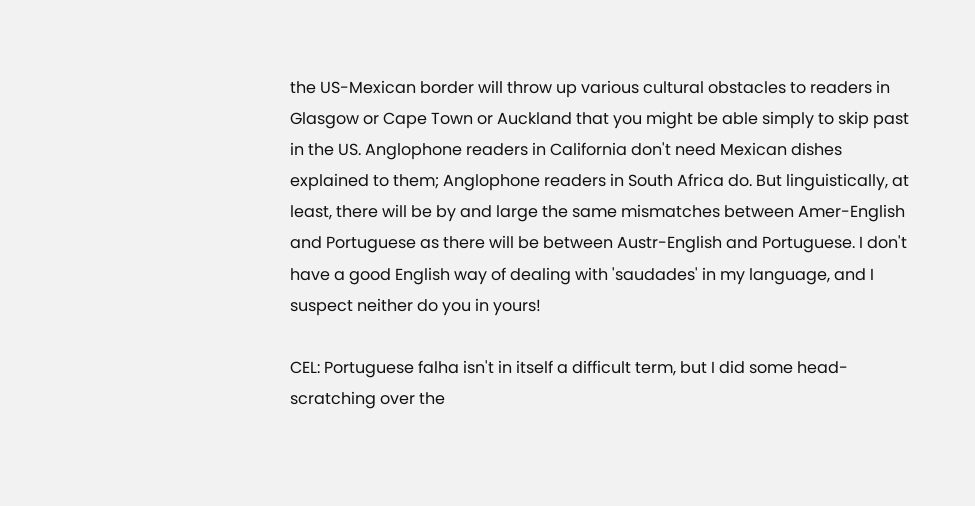the US-Mexican border will throw up various cultural obstacles to readers in Glasgow or Cape Town or Auckland that you might be able simply to skip past in the US. Anglophone readers in California don't need Mexican dishes explained to them; Anglophone readers in South Africa do. But linguistically, at least, there will be by and large the same mismatches between Amer-English and Portuguese as there will be between Austr-English and Portuguese. I don't have a good English way of dealing with 'saudades' in my language, and I suspect neither do you in yours!

CEL: Portuguese falha isn't in itself a difficult term, but I did some head-scratching over the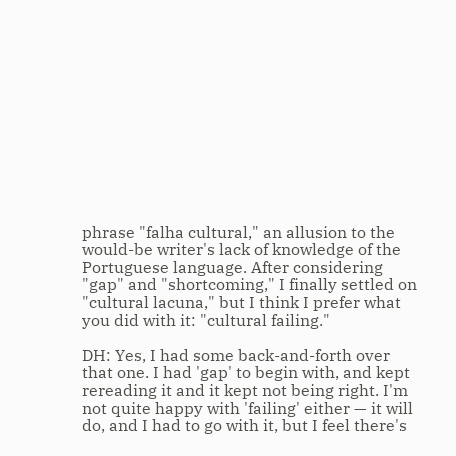phrase "falha cultural," an allusion to the would-be writer's lack of knowledge of the Portuguese language. After considering "gap" and "shortcoming," I finally settled on "cultural lacuna," but I think I prefer what you did with it: "cultural failing."

DH: Yes, I had some back-and-forth over that one. I had 'gap' to begin with, and kept rereading it and it kept not being right. I'm not quite happy with 'failing' either — it will do, and I had to go with it, but I feel there's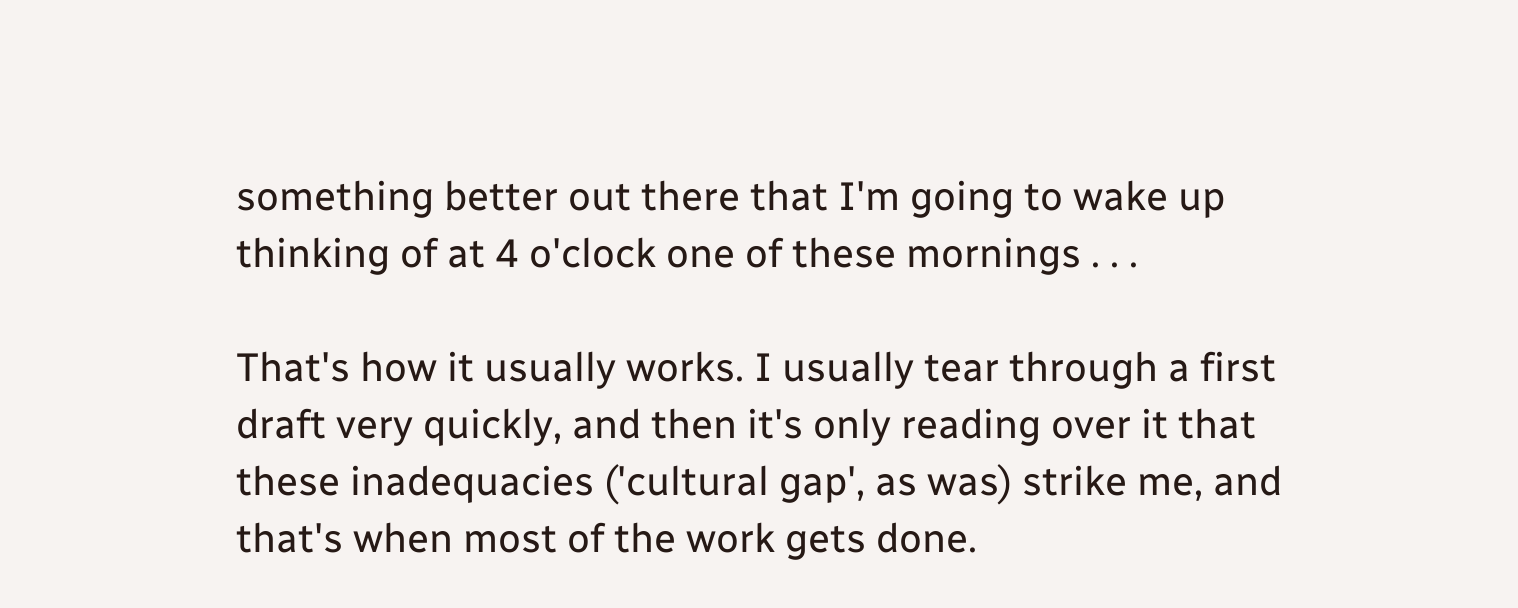something better out there that I'm going to wake up thinking of at 4 o'clock one of these mornings . . .

That's how it usually works. I usually tear through a first draft very quickly, and then it's only reading over it that these inadequacies ('cultural gap', as was) strike me, and that's when most of the work gets done.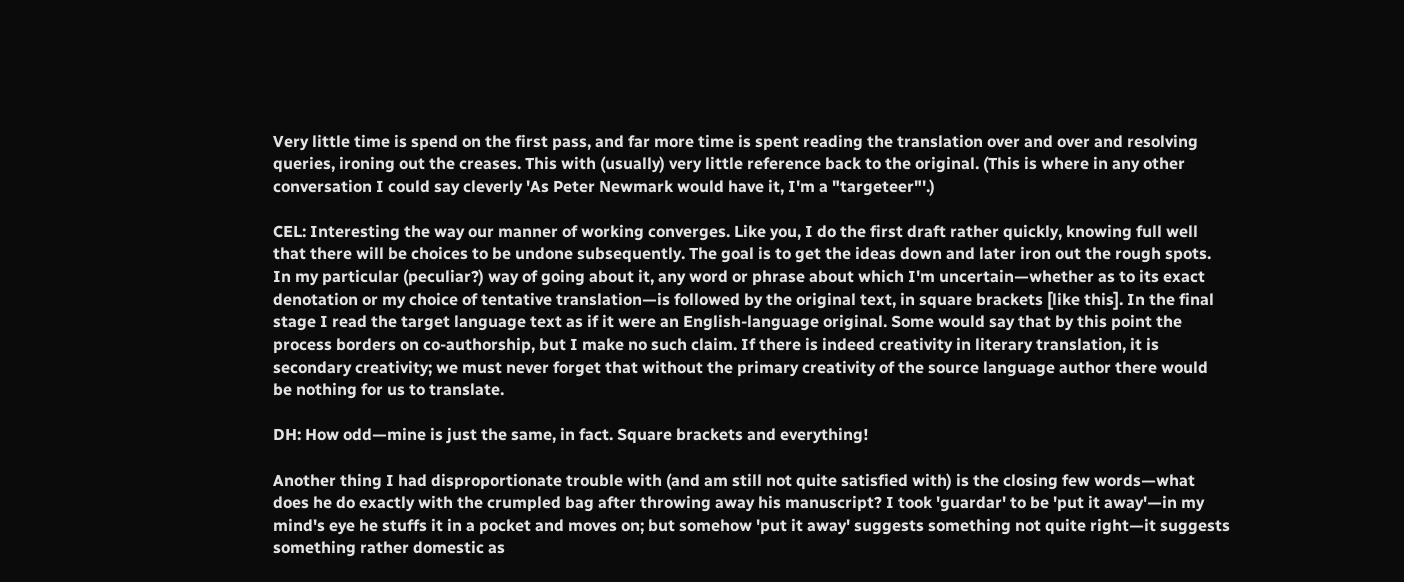Very little time is spend on the first pass, and far more time is spent reading the translation over and over and resolving queries, ironing out the creases. This with (usually) very little reference back to the original. (This is where in any other conversation I could say cleverly 'As Peter Newmark would have it, I'm a "targeteer"'.)

CEL: Interesting the way our manner of working converges. Like you, I do the first draft rather quickly, knowing full well that there will be choices to be undone subsequently. The goal is to get the ideas down and later iron out the rough spots. In my particular (peculiar?) way of going about it, any word or phrase about which I'm uncertain—whether as to its exact denotation or my choice of tentative translation—is followed by the original text, in square brackets [like this]. In the final stage I read the target language text as if it were an English-language original. Some would say that by this point the process borders on co-authorship, but I make no such claim. If there is indeed creativity in literary translation, it is secondary creativity; we must never forget that without the primary creativity of the source language author there would be nothing for us to translate.

DH: How odd—mine is just the same, in fact. Square brackets and everything!

Another thing I had disproportionate trouble with (and am still not quite satisfied with) is the closing few words—what does he do exactly with the crumpled bag after throwing away his manuscript? I took 'guardar' to be 'put it away'—in my mind's eye he stuffs it in a pocket and moves on; but somehow 'put it away' suggests something not quite right—it suggests something rather domestic as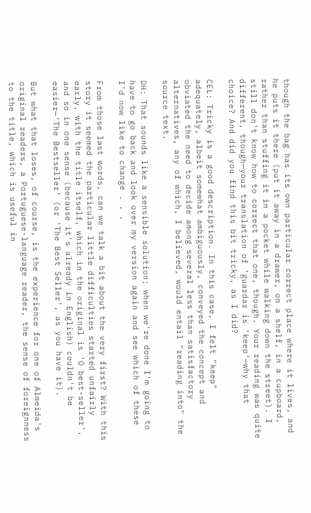though the bag has its own particular correct place where it lives, and he puts it there (put it away in a drawer, on a shelf, in a cupboard, rather than stuffing it in a pocket while walking down the street). I still don't know how to correct that one, though. Your reading was quite different, though—your translation of 'guardar is 'keep'—why that choice? And did you find this bit tricky, as I did?

CEL: Tricky is a good description. In this case, I felt "keep" adequately, albeit somewhat ambiguously, conveyed the concept and obviated the need to decide among several less than satisfactory alternatives, any of which, I believed, would entail "reading into" the source text.

DH: That sounds like a sensible solution; when we're done I'm going to have to go back and look over my version again and see which of these I'd now like to change . . .

From those last words, can we talk a bit about the very first? With this story it seemed the particular little difficulties started unfairly early, with the title itself, which in the original is 'O best-seller', and so in one sense (because it's already in English) couldn't be easier—'The Bestseller' (or 'The Best Seller', as you have it).

But what that loses, of course, is the experience for one of Almeida's original readers, a Portuguese-language reader, the sense of foreignness to the title, which is useful in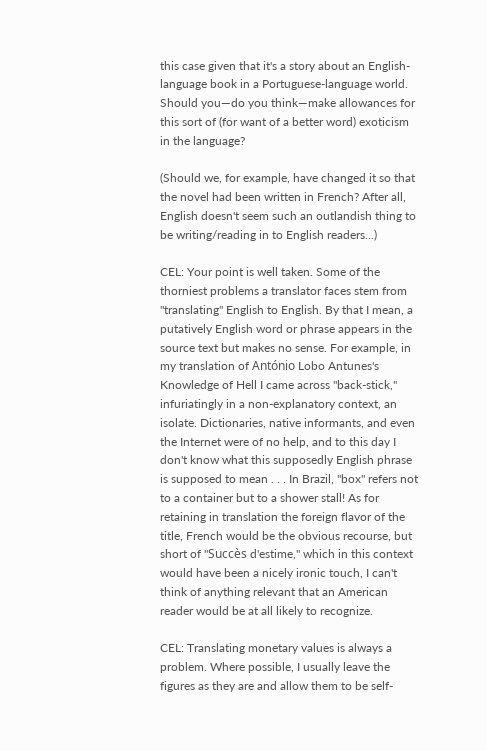this case given that it's a story about an English-language book in a Portuguese-language world. Should you—do you think—make allowances for this sort of (for want of a better word) exoticism in the language?

(Should we, for example, have changed it so that the novel had been written in French? After all, English doesn't seem such an outlandish thing to be writing/reading in to English readers…)

CEL: Your point is well taken. Some of the thorniest problems a translator faces stem from "translating" English to English. By that I mean, a putatively English word or phrase appears in the source text but makes no sense. For example, in my translation of António Lobo Antunes's Knowledge of Hell I came across "back-stick," infuriatingly in a non-explanatory context, an isolate. Dictionaries, native informants, and even the Internet were of no help, and to this day I don't know what this supposedly English phrase is supposed to mean . . . In Brazil, "box" refers not to a container but to a shower stall! As for retaining in translation the foreign flavor of the title, French would be the obvious recourse, but short of "Succès d'estime," which in this context would have been a nicely ironic touch, I can't think of anything relevant that an American reader would be at all likely to recognize.

CEL: Translating monetary values is always a problem. Where possible, I usually leave the figures as they are and allow them to be self-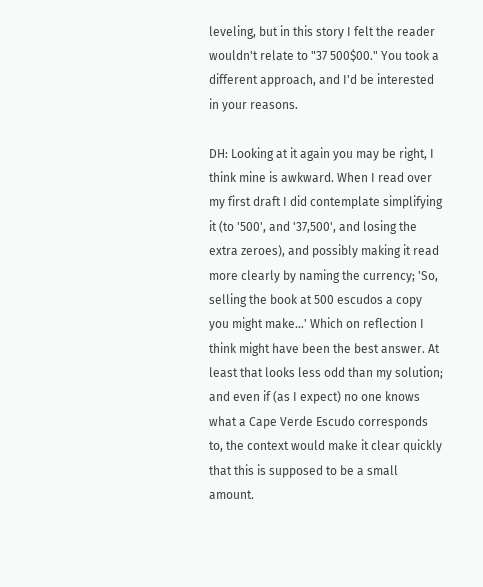leveling, but in this story I felt the reader wouldn't relate to "37 500$00." You took a different approach, and I'd be interested in your reasons.

DH: Looking at it again you may be right, I think mine is awkward. When I read over my first draft I did contemplate simplifying it (to '500', and '37,500', and losing the extra zeroes), and possibly making it read more clearly by naming the currency; 'So, selling the book at 500 escudos a copy you might make…' Which on reflection I think might have been the best answer. At least that looks less odd than my solution; and even if (as I expect) no one knows what a Cape Verde Escudo corresponds to, the context would make it clear quickly that this is supposed to be a small amount.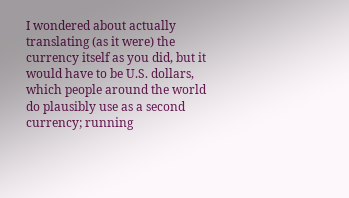I wondered about actually translating (as it were) the currency itself as you did, but it would have to be U.S. dollars, which people around the world do plausibly use as a second currency; running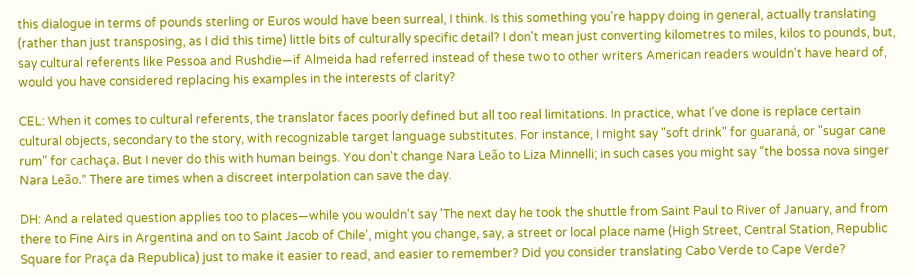this dialogue in terms of pounds sterling or Euros would have been surreal, I think. Is this something you're happy doing in general, actually translating (rather than just transposing, as I did this time) little bits of culturally specific detail? I don't mean just converting kilometres to miles, kilos to pounds, but, say cultural referents like Pessoa and Rushdie—if Almeida had referred instead of these two to other writers American readers wouldn't have heard of, would you have considered replacing his examples in the interests of clarity?

CEL: When it comes to cultural referents, the translator faces poorly defined but all too real limitations. In practice, what I've done is replace certain cultural objects, secondary to the story, with recognizable target language substitutes. For instance, I might say "soft drink" for guaraná, or "sugar cane rum" for cachaça. But I never do this with human beings. You don't change Nara Leão to Liza Minnelli; in such cases you might say "the bossa nova singer Nara Leão." There are times when a discreet interpolation can save the day.

DH: And a related question applies too to places—while you wouldn't say 'The next day he took the shuttle from Saint Paul to River of January, and from there to Fine Airs in Argentina and on to Saint Jacob of Chile', might you change, say, a street or local place name (High Street, Central Station, Republic Square for Praça da Republica) just to make it easier to read, and easier to remember? Did you consider translating Cabo Verde to Cape Verde?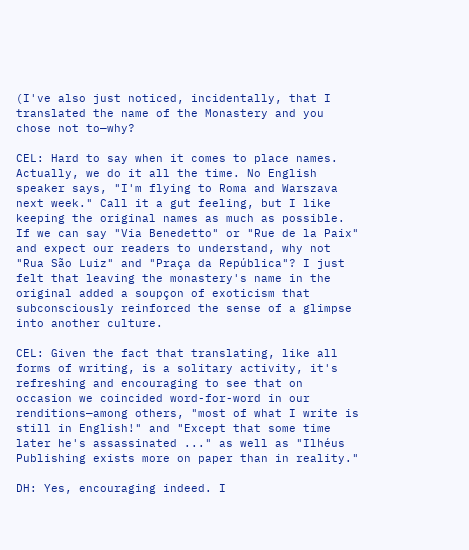(I've also just noticed, incidentally, that I translated the name of the Monastery and you chose not to—why?

CEL: Hard to say when it comes to place names. Actually, we do it all the time. No English speaker says, "I'm flying to Roma and Warszava next week." Call it a gut feeling, but I like keeping the original names as much as possible. If we can say "Via Benedetto" or "Rue de la Paix" and expect our readers to understand, why not "Rua São Luiz" and "Praça da República"? I just felt that leaving the monastery's name in the original added a soupçon of exoticism that subconsciously reinforced the sense of a glimpse into another culture.

CEL: Given the fact that translating, like all forms of writing, is a solitary activity, it's refreshing and encouraging to see that on occasion we coincided word-for-word in our renditions—among others, "most of what I write is still in English!" and "Except that some time later he's assassinated ..." as well as "Ilhéus Publishing exists more on paper than in reality."

DH: Yes, encouraging indeed. I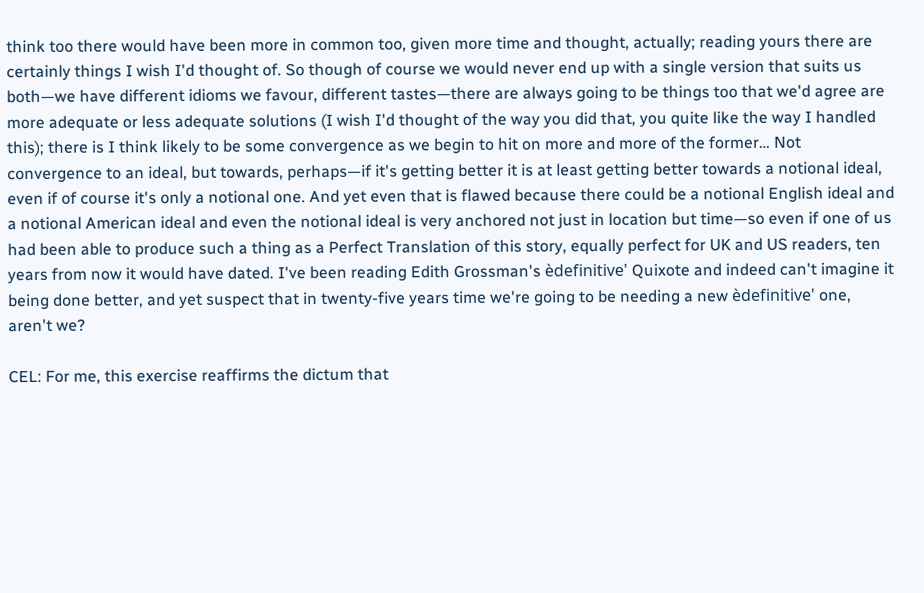think too there would have been more in common too, given more time and thought, actually; reading yours there are certainly things I wish I'd thought of. So though of course we would never end up with a single version that suits us both—we have different idioms we favour, different tastes—there are always going to be things too that we'd agree are more adequate or less adequate solutions (I wish I'd thought of the way you did that, you quite like the way I handled this); there is I think likely to be some convergence as we begin to hit on more and more of the former… Not convergence to an ideal, but towards, perhaps—if it's getting better it is at least getting better towards a notional ideal, even if of course it's only a notional one. And yet even that is flawed because there could be a notional English ideal and a notional American ideal and even the notional ideal is very anchored not just in location but time—so even if one of us had been able to produce such a thing as a Perfect Translation of this story, equally perfect for UK and US readers, ten years from now it would have dated. I've been reading Edith Grossman's èdefinitive' Quixote and indeed can't imagine it being done better, and yet suspect that in twenty-five years time we're going to be needing a new èdefinitive' one, aren't we?

CEL: For me, this exercise reaffirms the dictum that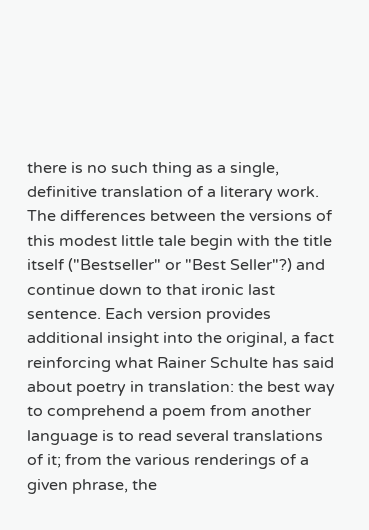there is no such thing as a single, definitive translation of a literary work. The differences between the versions of this modest little tale begin with the title itself ("Bestseller" or "Best Seller"?) and continue down to that ironic last sentence. Each version provides additional insight into the original, a fact reinforcing what Rainer Schulte has said about poetry in translation: the best way to comprehend a poem from another language is to read several translations of it; from the various renderings of a given phrase, the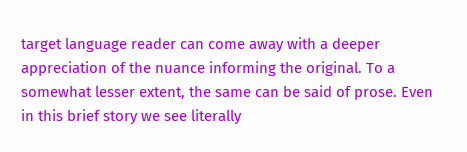target language reader can come away with a deeper appreciation of the nuance informing the original. To a somewhat lesser extent, the same can be said of prose. Even in this brief story we see literally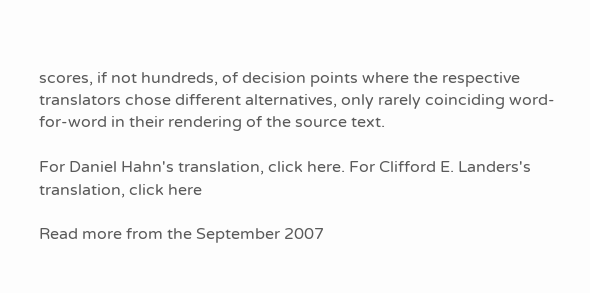scores, if not hundreds, of decision points where the respective translators chose different alternatives, only rarely coinciding word-for-word in their rendering of the source text.

For Daniel Hahn's translation, click here. For Clifford E. Landers's translation, click here

Read more from the September 2007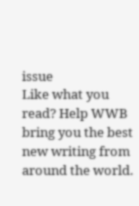issue
Like what you read? Help WWB bring you the best new writing from around the world.